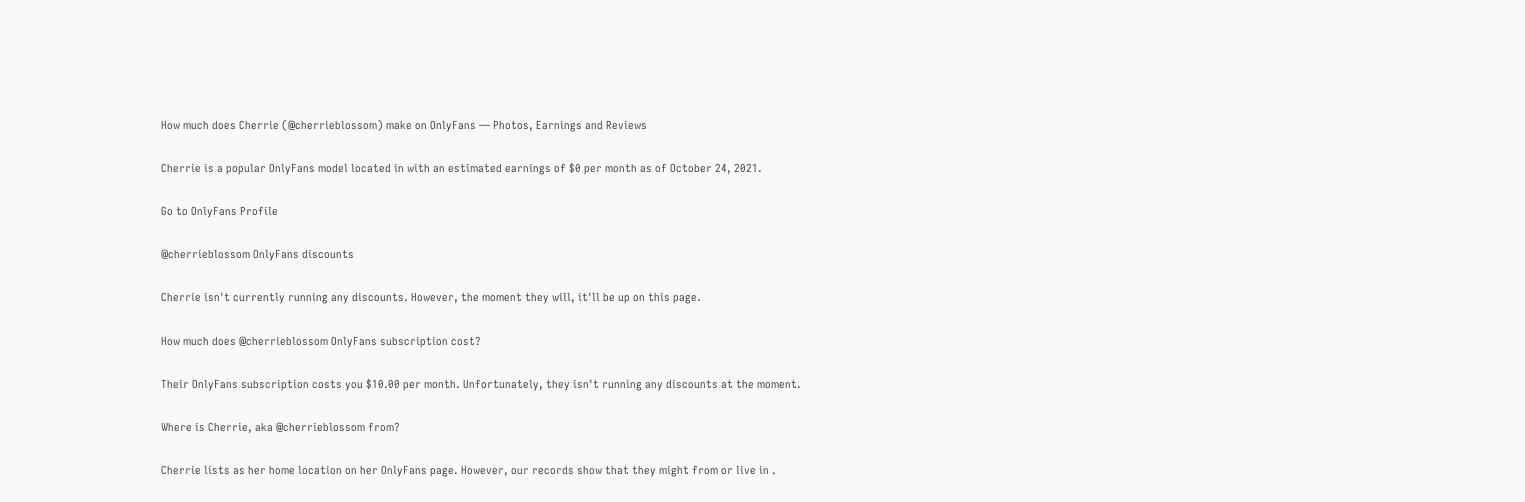How much does Cherrie (@cherrieblossom) make on OnlyFans — Photos, Earnings and Reviews

Cherrie is a popular OnlyFans model located in with an estimated earnings of $0 per month as of October 24, 2021.

Go to OnlyFans Profile

@cherrieblossom OnlyFans discounts

Cherrie isn't currently running any discounts. However, the moment they will, it'll be up on this page.

How much does @cherrieblossom OnlyFans subscription cost?

Their OnlyFans subscription costs you $10.00 per month. Unfortunately, they isn't running any discounts at the moment.

Where is Cherrie, aka @cherrieblossom from?

Cherrie lists as her home location on her OnlyFans page. However, our records show that they might from or live in .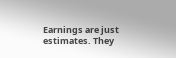Earnings are just estimates. They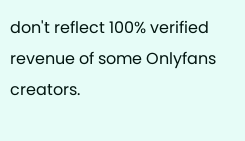don't reflect 100% verified revenue of some Onlyfans creators.